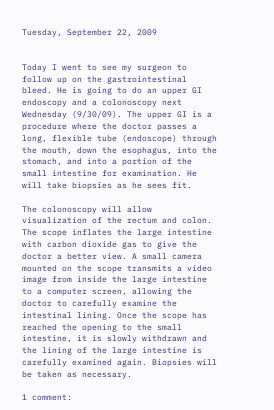Tuesday, September 22, 2009


Today I went to see my surgeon to follow up on the gastrointestinal bleed. He is going to do an upper GI endoscopy and a colonoscopy next Wednesday (9/30/09). The upper GI is a procedure where the doctor passes a long, flexible tube (endoscope) through the mouth, down the esophagus, into the stomach, and into a portion of the small intestine for examination. He will take biopsies as he sees fit.

The colonoscopy will allow visualization of the rectum and colon. The scope inflates the large intestine with carbon dioxide gas to give the doctor a better view. A small camera mounted on the scope transmits a video image from inside the large intestine to a computer screen, allowing the doctor to carefully examine the intestinal lining. Once the scope has reached the opening to the small intestine, it is slowly withdrawn and the lining of the large intestine is carefully examined again. Biopsies will be taken as necessary.

1 comment: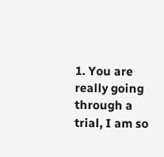1. You are really going through a trial, I am so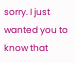sorry. I just wanted you to know that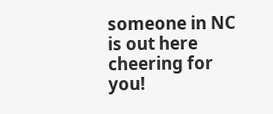someone in NC is out here cheering for you!